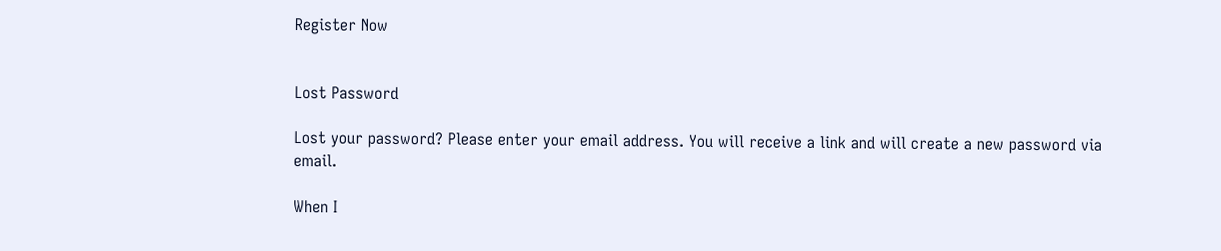Register Now


Lost Password

Lost your password? Please enter your email address. You will receive a link and will create a new password via email.

When I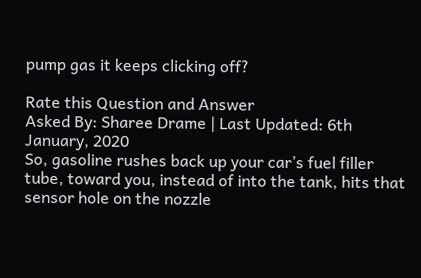pump gas it keeps clicking off?

Rate this Question and Answer
Asked By: Sharee Drame | Last Updated: 6th January, 2020
So, gasoline rushes back up your car’s fuel filler tube, toward you, instead of into the tank, hits that sensor hole on the nozzle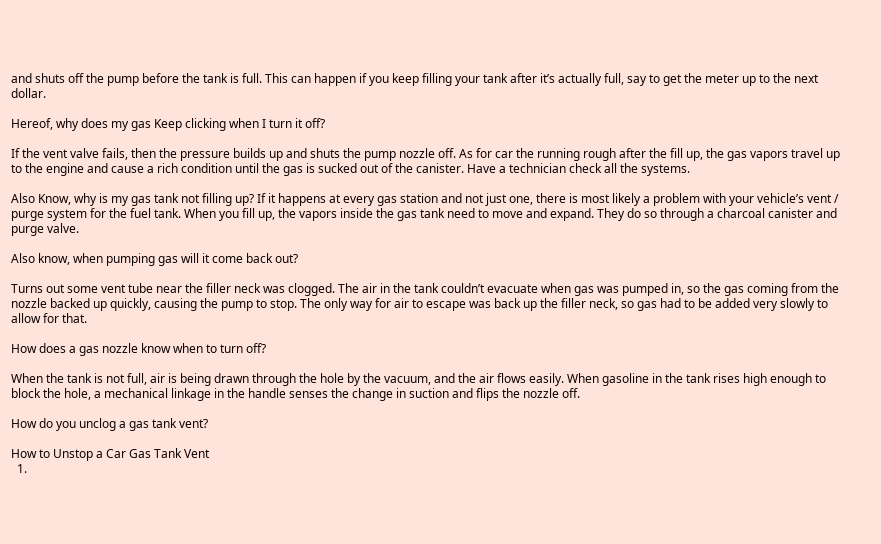and shuts off the pump before the tank is full. This can happen if you keep filling your tank after it’s actually full, say to get the meter up to the next dollar.

Hereof, why does my gas Keep clicking when I turn it off?

If the vent valve fails, then the pressure builds up and shuts the pump nozzle off. As for car the running rough after the fill up, the gas vapors travel up to the engine and cause a rich condition until the gas is sucked out of the canister. Have a technician check all the systems.

Also Know, why is my gas tank not filling up? If it happens at every gas station and not just one, there is most likely a problem with your vehicle’s vent / purge system for the fuel tank. When you fill up, the vapors inside the gas tank need to move and expand. They do so through a charcoal canister and purge valve.

Also know, when pumping gas will it come back out?

Turns out some vent tube near the filler neck was clogged. The air in the tank couldn’t evacuate when gas was pumped in, so the gas coming from the nozzle backed up quickly, causing the pump to stop. The only way for air to escape was back up the filler neck, so gas had to be added very slowly to allow for that.

How does a gas nozzle know when to turn off?

When the tank is not full, air is being drawn through the hole by the vacuum, and the air flows easily. When gasoline in the tank rises high enough to block the hole, a mechanical linkage in the handle senses the change in suction and flips the nozzle off.

How do you unclog a gas tank vent?

How to Unstop a Car Gas Tank Vent
  1.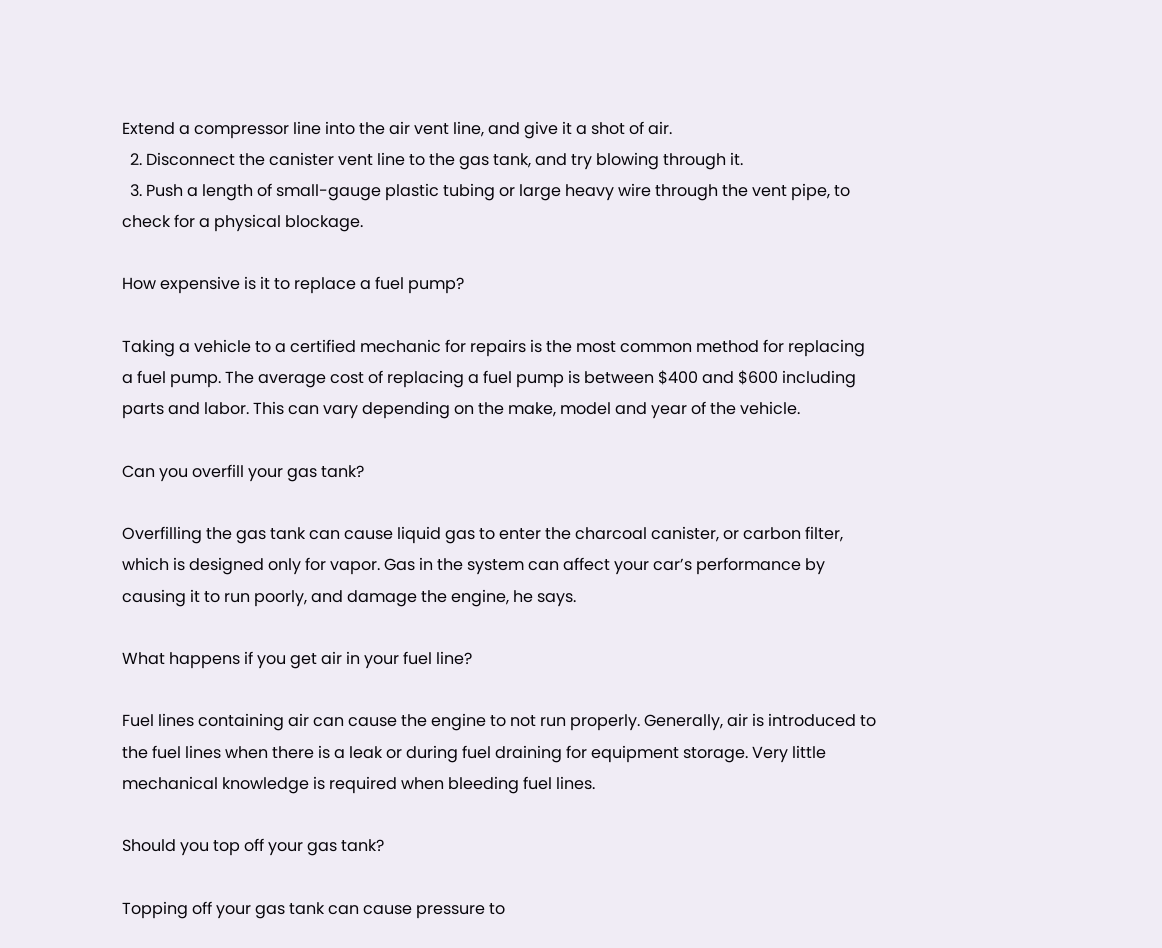Extend a compressor line into the air vent line, and give it a shot of air.
  2. Disconnect the canister vent line to the gas tank, and try blowing through it.
  3. Push a length of small-gauge plastic tubing or large heavy wire through the vent pipe, to check for a physical blockage.

How expensive is it to replace a fuel pump?

Taking a vehicle to a certified mechanic for repairs is the most common method for replacing a fuel pump. The average cost of replacing a fuel pump is between $400 and $600 including parts and labor. This can vary depending on the make, model and year of the vehicle.

Can you overfill your gas tank?

Overfilling the gas tank can cause liquid gas to enter the charcoal canister, or carbon filter, which is designed only for vapor. Gas in the system can affect your car’s performance by causing it to run poorly, and damage the engine, he says.

What happens if you get air in your fuel line?

Fuel lines containing air can cause the engine to not run properly. Generally, air is introduced to the fuel lines when there is a leak or during fuel draining for equipment storage. Very little mechanical knowledge is required when bleeding fuel lines.

Should you top off your gas tank?

Topping off your gas tank can cause pressure to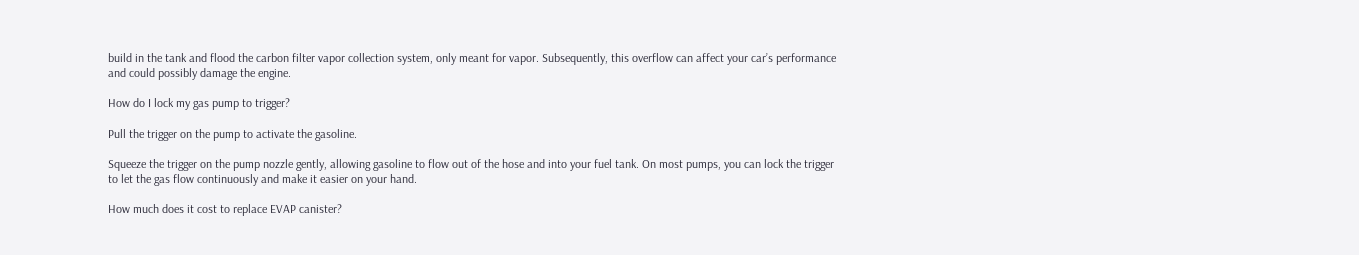build in the tank and flood the carbon filter vapor collection system, only meant for vapor. Subsequently, this overflow can affect your car’s performance and could possibly damage the engine.

How do I lock my gas pump to trigger?

Pull the trigger on the pump to activate the gasoline.

Squeeze the trigger on the pump nozzle gently, allowing gasoline to flow out of the hose and into your fuel tank. On most pumps, you can lock the trigger to let the gas flow continuously and make it easier on your hand.

How much does it cost to replace EVAP canister?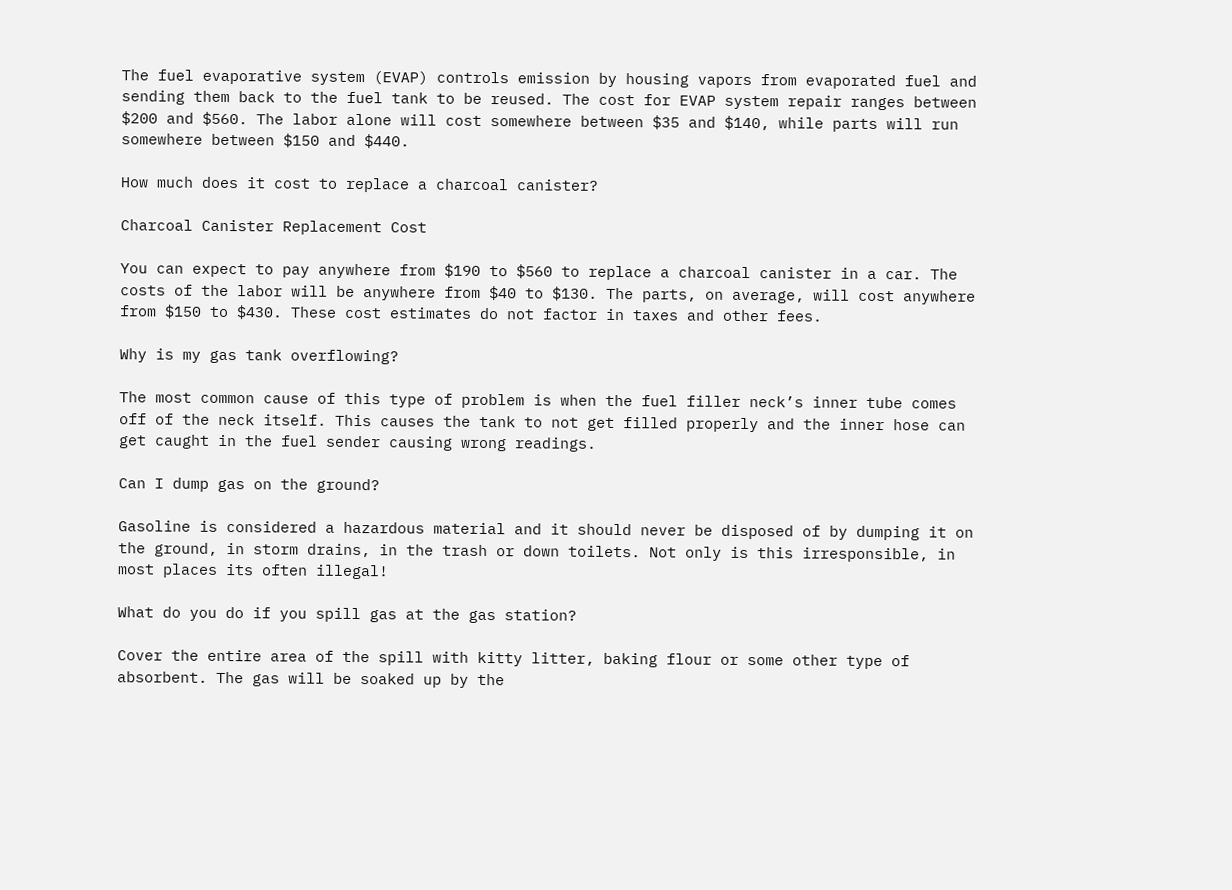The fuel evaporative system (EVAP) controls emission by housing vapors from evaporated fuel and sending them back to the fuel tank to be reused. The cost for EVAP system repair ranges between $200 and $560. The labor alone will cost somewhere between $35 and $140, while parts will run somewhere between $150 and $440.

How much does it cost to replace a charcoal canister?

Charcoal Canister Replacement Cost

You can expect to pay anywhere from $190 to $560 to replace a charcoal canister in a car. The costs of the labor will be anywhere from $40 to $130. The parts, on average, will cost anywhere from $150 to $430. These cost estimates do not factor in taxes and other fees.

Why is my gas tank overflowing?

The most common cause of this type of problem is when the fuel filler neck’s inner tube comes off of the neck itself. This causes the tank to not get filled properly and the inner hose can get caught in the fuel sender causing wrong readings.

Can I dump gas on the ground?

Gasoline is considered a hazardous material and it should never be disposed of by dumping it on the ground, in storm drains, in the trash or down toilets. Not only is this irresponsible, in most places its often illegal!

What do you do if you spill gas at the gas station?

Cover the entire area of the spill with kitty litter, baking flour or some other type of absorbent. The gas will be soaked up by the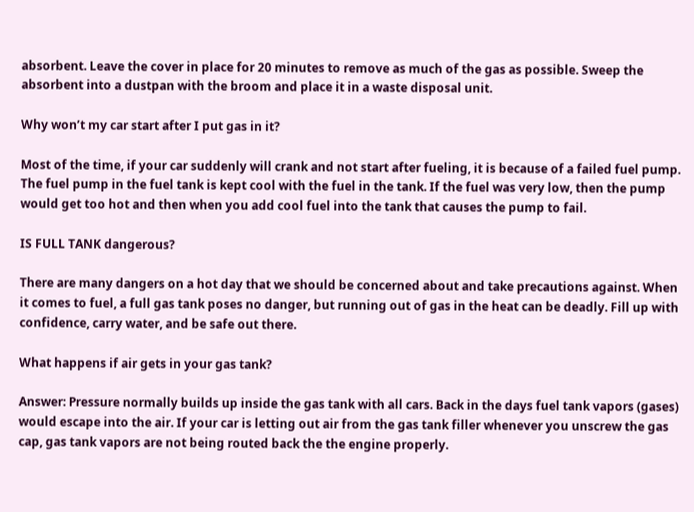absorbent. Leave the cover in place for 20 minutes to remove as much of the gas as possible. Sweep the absorbent into a dustpan with the broom and place it in a waste disposal unit.

Why won’t my car start after I put gas in it?

Most of the time, if your car suddenly will crank and not start after fueling, it is because of a failed fuel pump. The fuel pump in the fuel tank is kept cool with the fuel in the tank. If the fuel was very low, then the pump would get too hot and then when you add cool fuel into the tank that causes the pump to fail.

IS FULL TANK dangerous?

There are many dangers on a hot day that we should be concerned about and take precautions against. When it comes to fuel, a full gas tank poses no danger, but running out of gas in the heat can be deadly. Fill up with confidence, carry water, and be safe out there.

What happens if air gets in your gas tank?

Answer: Pressure normally builds up inside the gas tank with all cars. Back in the days fuel tank vapors (gases) would escape into the air. If your car is letting out air from the gas tank filler whenever you unscrew the gas cap, gas tank vapors are not being routed back the the engine properly.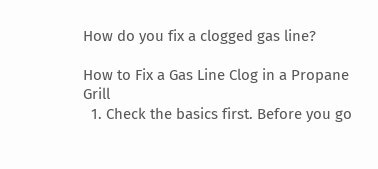How do you fix a clogged gas line?

How to Fix a Gas Line Clog in a Propane Grill
  1. Check the basics first. Before you go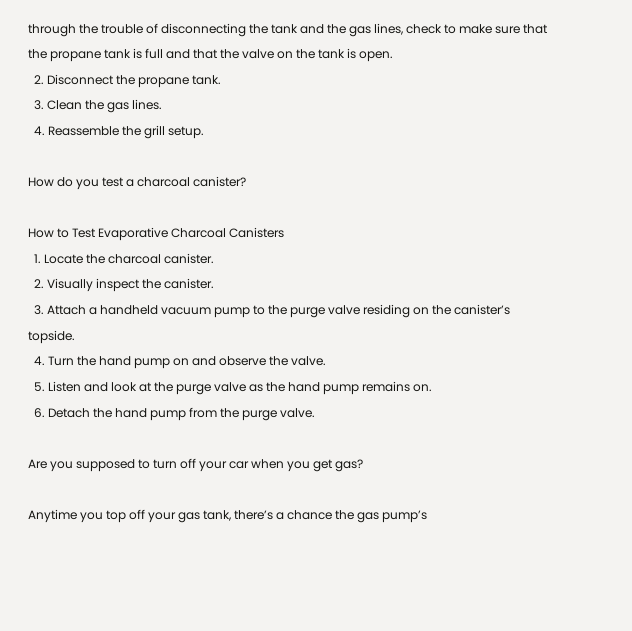through the trouble of disconnecting the tank and the gas lines, check to make sure that the propane tank is full and that the valve on the tank is open.
  2. Disconnect the propane tank.
  3. Clean the gas lines.
  4. Reassemble the grill setup.

How do you test a charcoal canister?

How to Test Evaporative Charcoal Canisters
  1. Locate the charcoal canister.
  2. Visually inspect the canister.
  3. Attach a handheld vacuum pump to the purge valve residing on the canister’s topside.
  4. Turn the hand pump on and observe the valve.
  5. Listen and look at the purge valve as the hand pump remains on.
  6. Detach the hand pump from the purge valve.

Are you supposed to turn off your car when you get gas?

Anytime you top off your gas tank, there’s a chance the gas pump’s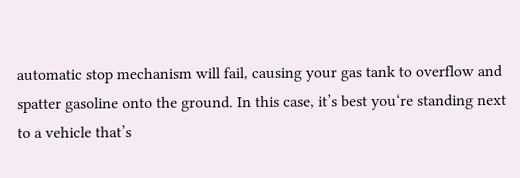automatic stop mechanism will fail, causing your gas tank to overflow and spatter gasoline onto the ground. In this case, it’s best you‘re standing next to a vehicle that’s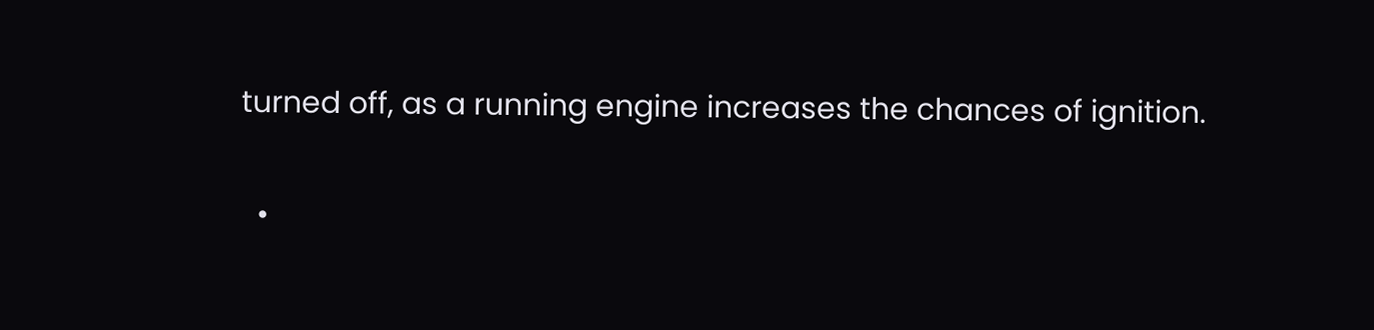turned off, as a running engine increases the chances of ignition.

  •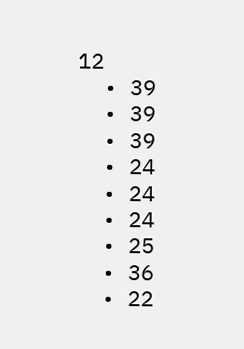12
  • 39
  • 39
  • 39
  • 24
  • 24
  • 24
  • 25
  • 36
  • 22